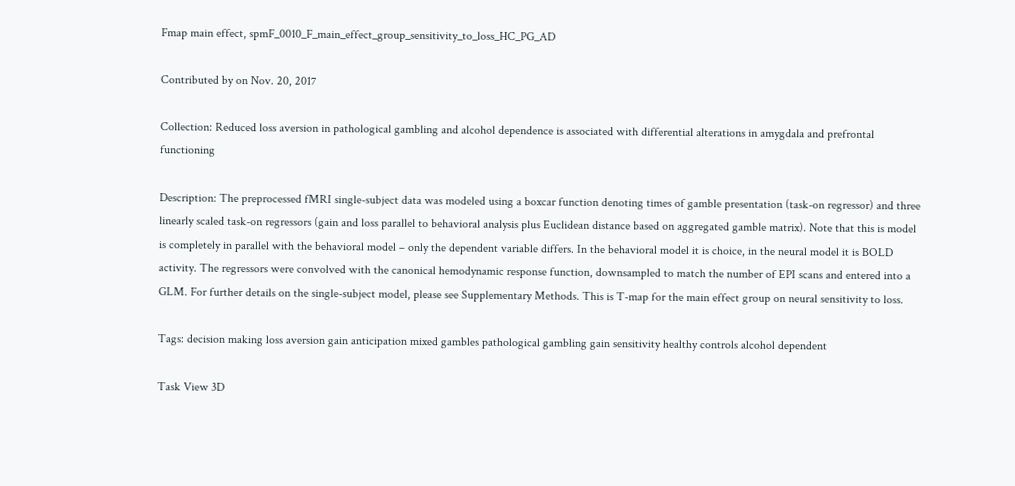Fmap main effect, spmF_0010_F_main_effect_group_sensitivity_to_loss_HC_PG_AD

Contributed by on Nov. 20, 2017

Collection: Reduced loss aversion in pathological gambling and alcohol dependence is associated with differential alterations in amygdala and prefrontal functioning

Description: The preprocessed fMRI single-subject data was modeled using a boxcar function denoting times of gamble presentation (task-on regressor) and three linearly scaled task-on regressors (gain and loss parallel to behavioral analysis plus Euclidean distance based on aggregated gamble matrix). Note that this is model is completely in parallel with the behavioral model – only the dependent variable differs. In the behavioral model it is choice, in the neural model it is BOLD activity. The regressors were convolved with the canonical hemodynamic response function, downsampled to match the number of EPI scans and entered into a GLM. For further details on the single-subject model, please see Supplementary Methods. This is T-map for the main effect group on neural sensitivity to loss.

Tags: decision making loss aversion gain anticipation mixed gambles pathological gambling gain sensitivity healthy controls alcohol dependent

Task View 3D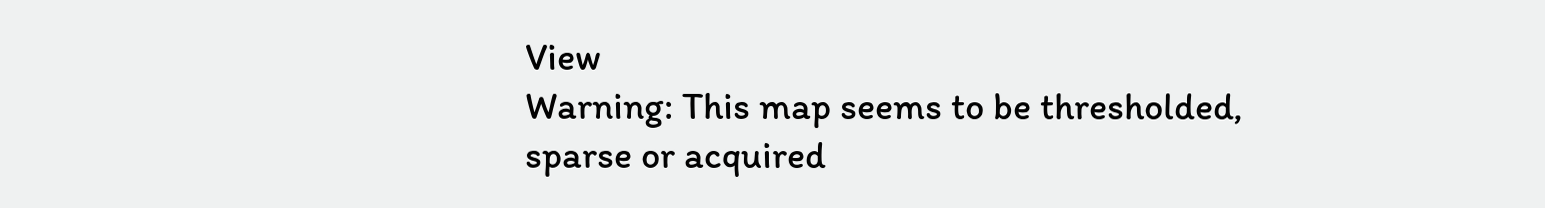View
Warning: This map seems to be thresholded, sparse or acquired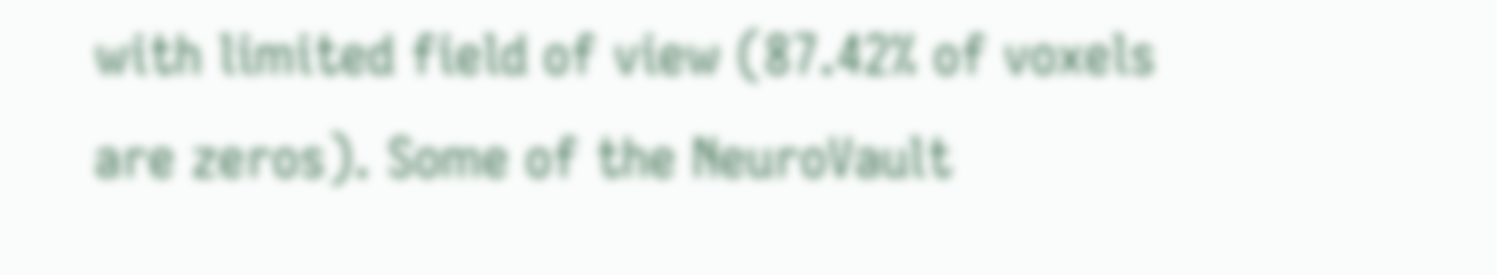with limited field of view (87.42% of voxels are zeros). Some of the NeuroVault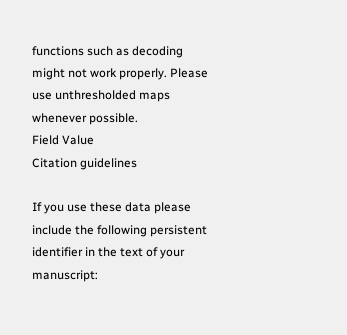functions such as decoding might not work properly. Please use unthresholded maps whenever possible.
Field Value
Citation guidelines

If you use these data please include the following persistent identifier in the text of your manuscript: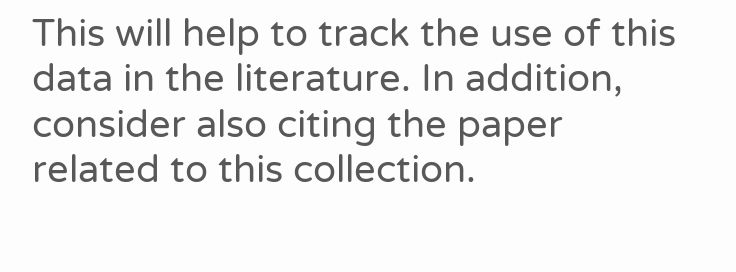This will help to track the use of this data in the literature. In addition, consider also citing the paper related to this collection.